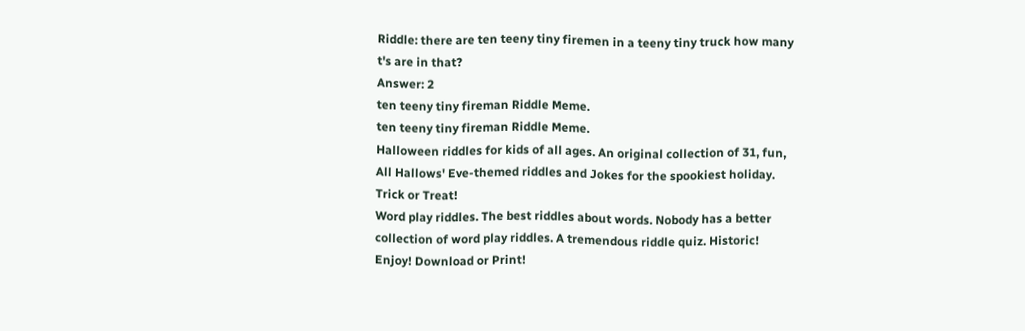Riddle: there are ten teeny tiny firemen in a teeny tiny truck how many t's are in that?
Answer: 2
ten teeny tiny fireman Riddle Meme.
ten teeny tiny fireman Riddle Meme.
Halloween riddles for kids of all ages. An original collection of 31, fun, All Hallows' Eve-themed riddles and Jokes for the spookiest holiday. Trick or Treat!
Word play riddles. The best riddles about words. Nobody has a better collection of word play riddles. A tremendous riddle quiz. Historic! Enjoy! Download or Print!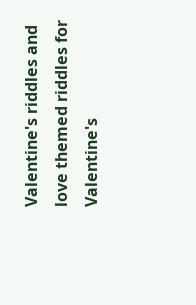Valentine's riddles and love themed riddles for Valentine's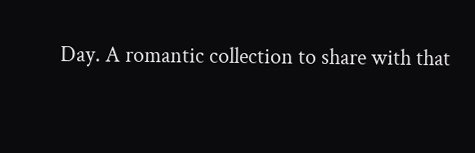Day. A romantic collection to share with that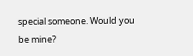special someone. Would you be mine?